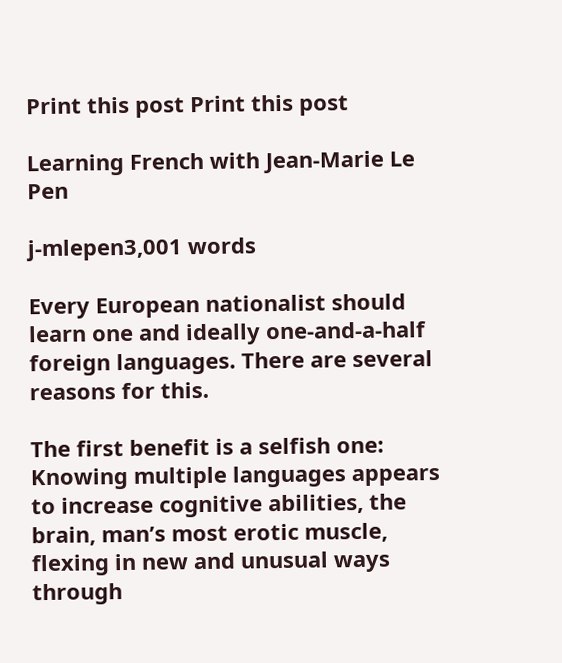Print this post Print this post

Learning French with Jean-Marie Le Pen

j-mlepen3,001 words

Every European nationalist should learn one and ideally one-and-a-half foreign languages. There are several reasons for this.

The first benefit is a selfish one: Knowing multiple languages appears to increase cognitive abilities, the brain, man’s most erotic muscle, flexing in new and unusual ways through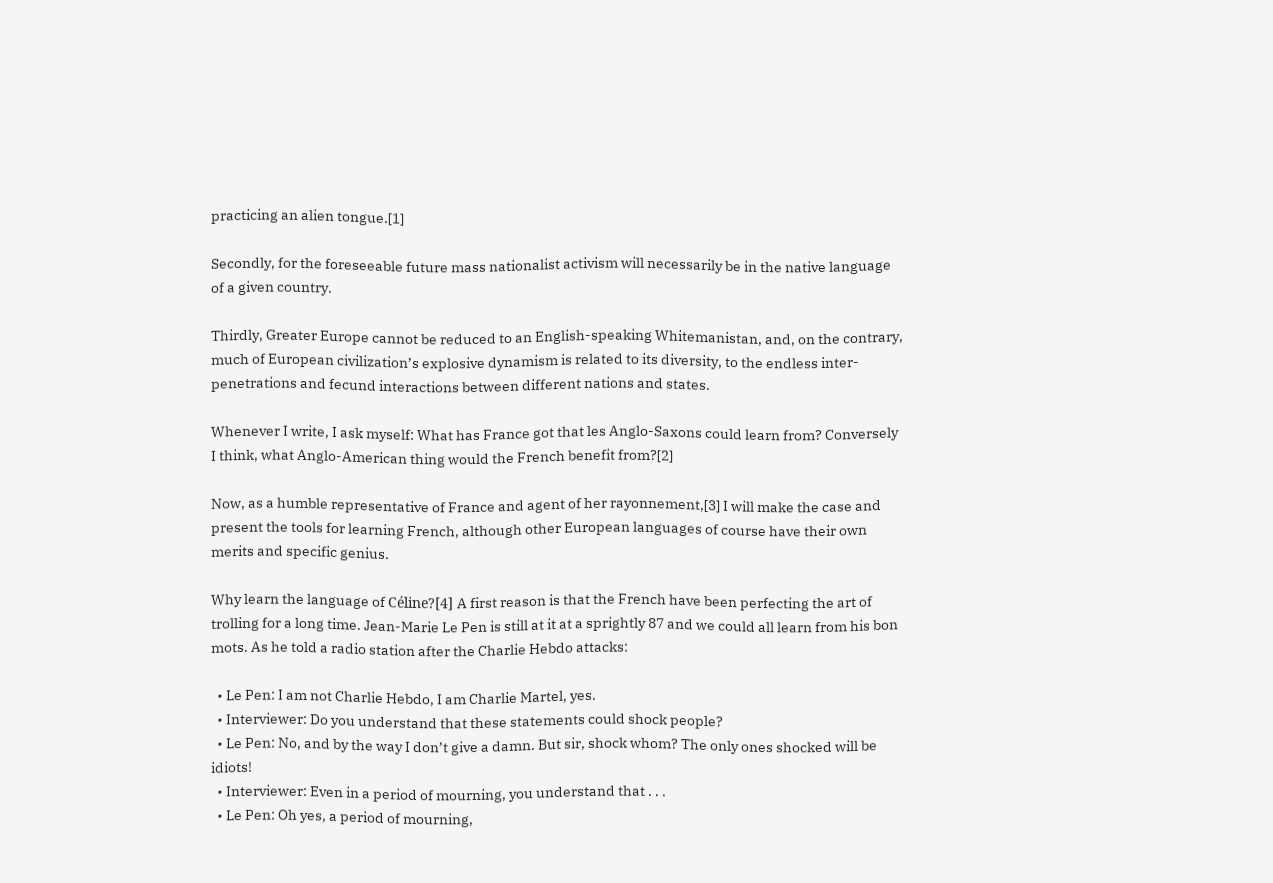practicing an alien tongue.[1]

Secondly, for the foreseeable future mass nationalist activism will necessarily be in the native language of a given country.

Thirdly, Greater Europe cannot be reduced to an English-speaking Whitemanistan, and, on the contrary, much of European civilization’s explosive dynamism is related to its diversity, to the endless inter-penetrations and fecund interactions between different nations and states.

Whenever I write, I ask myself: What has France got that les Anglo-Saxons could learn from? Conversely I think, what Anglo-American thing would the French benefit from?[2]

Now, as a humble representative of France and agent of her rayonnement,[3] I will make the case and present the tools for learning French, although other European languages of course have their own merits and specific genius.

Why learn the language of Céline?[4] A first reason is that the French have been perfecting the art of trolling for a long time. Jean-Marie Le Pen is still at it at a sprightly 87 and we could all learn from his bon mots. As he told a radio station after the Charlie Hebdo attacks:

  • Le Pen: I am not Charlie Hebdo, I am Charlie Martel, yes.
  • Interviewer: Do you understand that these statements could shock people?
  • Le Pen: No, and by the way I don’t give a damn. But sir, shock whom? The only ones shocked will be idiots!
  • Interviewer: Even in a period of mourning, you understand that . . .
  • Le Pen: Oh yes, a period of mourning,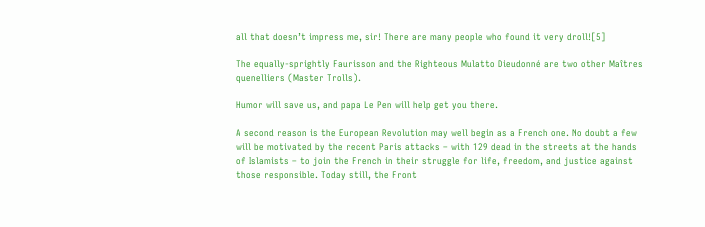all that doesn’t impress me, sir! There are many people who found it very droll![5]

The equally-sprightly Faurisson and the Righteous Mulatto Dieudonné are two other Maîtres quenelliers (Master Trolls).

Humor will save us, and papa Le Pen will help get you there.

A second reason is the European Revolution may well begin as a French one. No doubt a few will be motivated by the recent Paris attacks – with 129 dead in the streets at the hands of Islamists – to join the French in their struggle for life, freedom, and justice against those responsible. Today still, the Front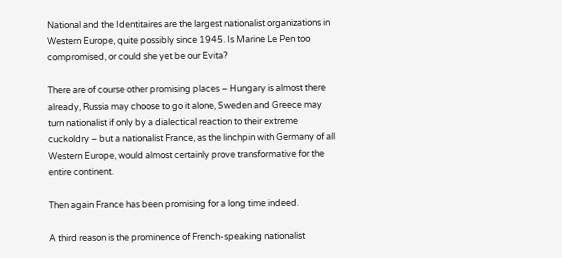National and the Identitaires are the largest nationalist organizations in Western Europe, quite possibly since 1945. Is Marine Le Pen too compromised, or could she yet be our Evita?

There are of course other promising places – Hungary is almost there already, Russia may choose to go it alone, Sweden and Greece may turn nationalist if only by a dialectical reaction to their extreme cuckoldry – but a nationalist France, as the linchpin with Germany of all Western Europe, would almost certainly prove transformative for the entire continent.

Then again France has been promising for a long time indeed.

A third reason is the prominence of French-speaking nationalist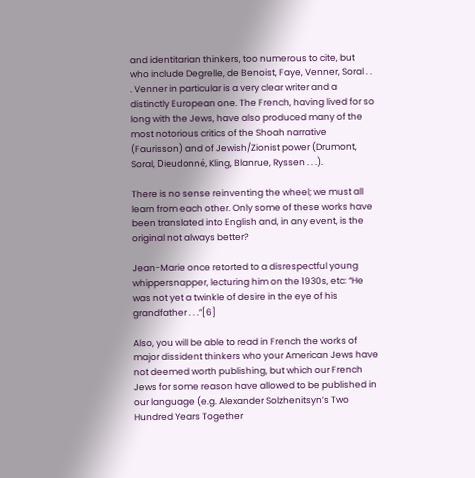and identitarian thinkers, too numerous to cite, but who include Degrelle, de Benoist, Faye, Venner, Soral . . . Venner in particular is a very clear writer and a distinctly European one. The French, having lived for so long with the Jews, have also produced many of the most notorious critics of the Shoah narrative (Faurisson) and of Jewish/Zionist power (Drumont, Soral, Dieudonné, Kling, Blanrue, Ryssen . . .).

There is no sense reinventing the wheel; we must all learn from each other. Only some of these works have been translated into English and, in any event, is the original not always better?

Jean-Marie once retorted to a disrespectful young whippersnapper, lecturing him on the 1930s, etc: “He was not yet a twinkle of desire in the eye of his grandfather . . .”[6]

Also, you will be able to read in French the works of major dissident thinkers who your American Jews have not deemed worth publishing, but which our French Jews for some reason have allowed to be published in our language (e.g. Alexander Solzhenitsyn’s Two Hundred Years Together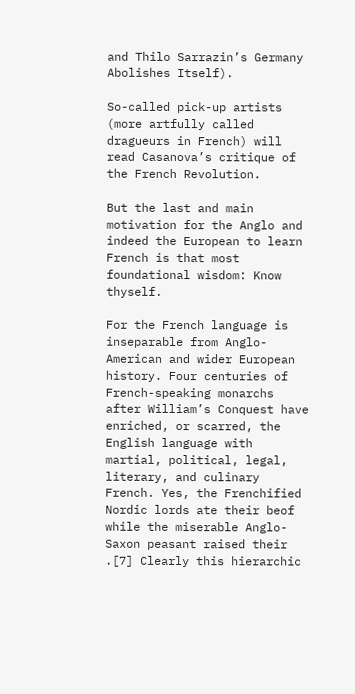and Thilo Sarrazin’s Germany Abolishes Itself).

So-called pick-up artists (more artfully called dragueurs in French) will read Casanova’s critique of the French Revolution.

But the last and main motivation for the Anglo and indeed the European to learn French is that most foundational wisdom: Know thyself.

For the French language is inseparable from Anglo-American and wider European history. Four centuries of French-speaking monarchs after William’s Conquest have enriched, or scarred, the English language with martial, political, legal, literary, and culinary French. Yes, the Frenchified Nordic lords ate their beof while the miserable Anglo-Saxon peasant raised their .[7] Clearly this hierarchic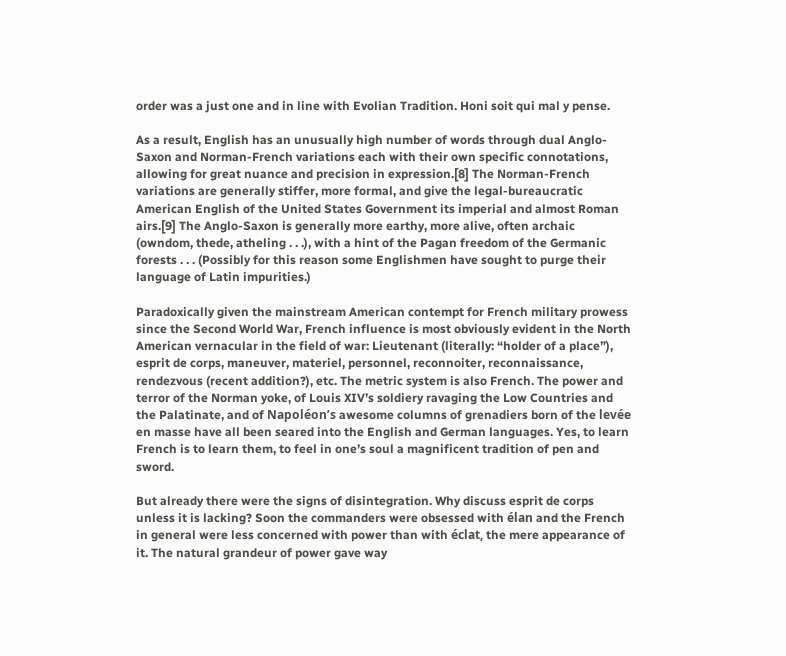order was a just one and in line with Evolian Tradition. Honi soit qui mal y pense.

As a result, English has an unusually high number of words through dual Anglo-Saxon and Norman-French variations each with their own specific connotations, allowing for great nuance and precision in expression.[8] The Norman-French variations are generally stiffer, more formal, and give the legal-bureaucratic American English of the United States Government its imperial and almost Roman airs.[9] The Anglo-Saxon is generally more earthy, more alive, often archaic (owndom, thede, atheling . . .), with a hint of the Pagan freedom of the Germanic forests . . . (Possibly for this reason some Englishmen have sought to purge their language of Latin impurities.)

Paradoxically given the mainstream American contempt for French military prowess since the Second World War, French influence is most obviously evident in the North American vernacular in the field of war: Lieutenant (literally: “holder of a place”), esprit de corps, maneuver, materiel, personnel, reconnoiter, reconnaissance, rendezvous (recent addition?), etc. The metric system is also French. The power and terror of the Norman yoke, of Louis XIV’s soldiery ravaging the Low Countries and the Palatinate, and of Napoléon’s awesome columns of grenadiers born of the levée en masse have all been seared into the English and German languages. Yes, to learn French is to learn them, to feel in one’s soul a magnificent tradition of pen and sword.

But already there were the signs of disintegration. Why discuss esprit de corps unless it is lacking? Soon the commanders were obsessed with élan and the French in general were less concerned with power than with éclat, the mere appearance of it. The natural grandeur of power gave way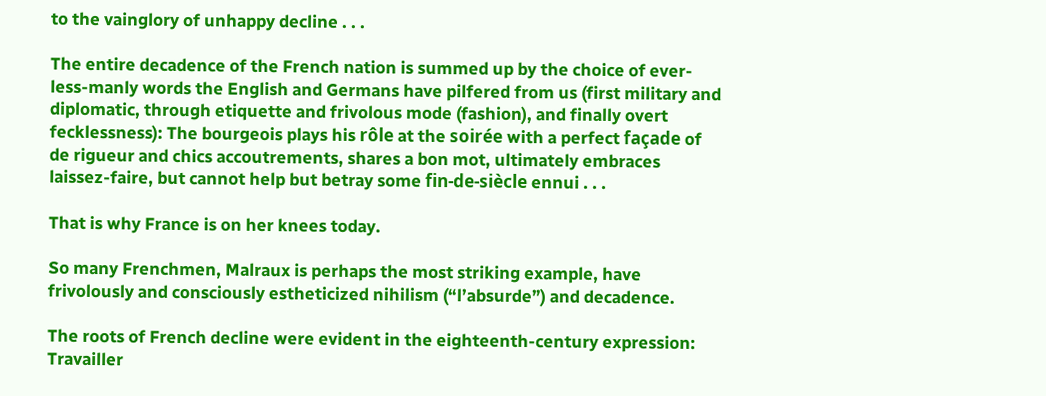to the vainglory of unhappy decline . . .

The entire decadence of the French nation is summed up by the choice of ever-less-manly words the English and Germans have pilfered from us (first military and diplomatic, through etiquette and frivolous mode (fashion), and finally overt fecklessness): The bourgeois plays his rôle at the soirée with a perfect façade of de rigueur and chics accoutrements, shares a bon mot, ultimately embraces laissez-faire, but cannot help but betray some fin-de-siècle ennui . . .

That is why France is on her knees today.

So many Frenchmen, Malraux is perhaps the most striking example, have frivolously and consciously estheticized nihilism (“l’absurde”) and decadence.

The roots of French decline were evident in the eighteenth-century expression: Travailler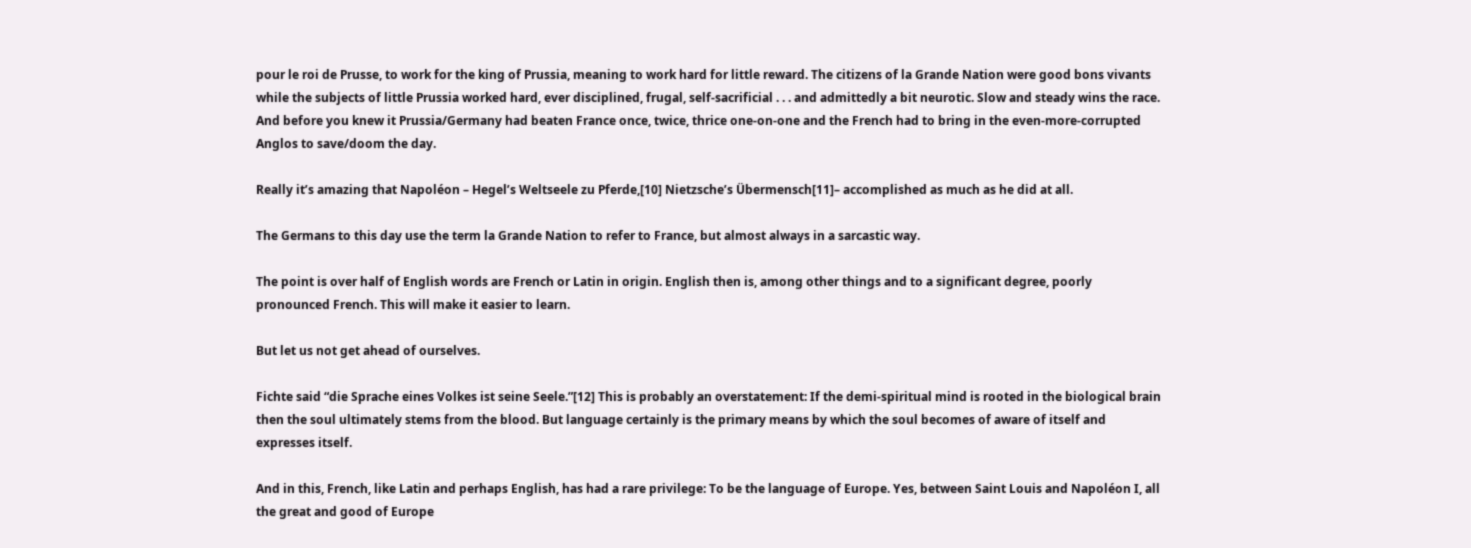pour le roi de Prusse, to work for the king of Prussia, meaning to work hard for little reward. The citizens of la Grande Nation were good bons vivants while the subjects of little Prussia worked hard, ever disciplined, frugal, self-sacrificial . . . and admittedly a bit neurotic. Slow and steady wins the race. And before you knew it Prussia/Germany had beaten France once, twice, thrice one-on-one and the French had to bring in the even-more-corrupted Anglos to save/doom the day.

Really it’s amazing that Napoléon – Hegel’s Weltseele zu Pferde,[10] Nietzsche’s Übermensch[11]– accomplished as much as he did at all.

The Germans to this day use the term la Grande Nation to refer to France, but almost always in a sarcastic way.

The point is over half of English words are French or Latin in origin. English then is, among other things and to a significant degree, poorly pronounced French. This will make it easier to learn.

But let us not get ahead of ourselves.

Fichte said “die Sprache eines Volkes ist seine Seele.”[12] This is probably an overstatement: If the demi-spiritual mind is rooted in the biological brain then the soul ultimately stems from the blood. But language certainly is the primary means by which the soul becomes of aware of itself and expresses itself.

And in this, French, like Latin and perhaps English, has had a rare privilege: To be the language of Europe. Yes, between Saint Louis and Napoléon I, all the great and good of Europe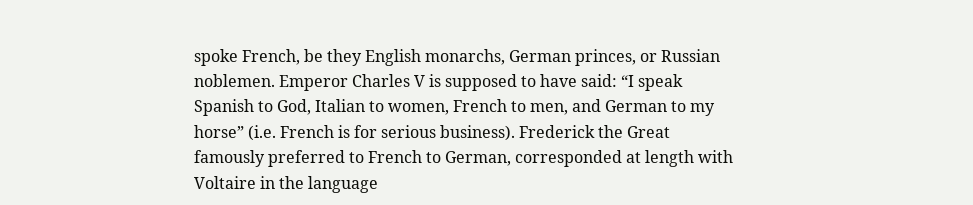spoke French, be they English monarchs, German princes, or Russian noblemen. Emperor Charles V is supposed to have said: “I speak Spanish to God, Italian to women, French to men, and German to my horse” (i.e. French is for serious business). Frederick the Great famously preferred to French to German, corresponded at length with Voltaire in the language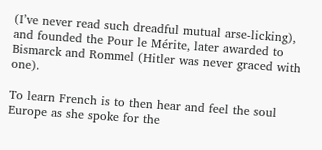(I’ve never read such dreadful mutual arse-licking), and founded the Pour le Mérite, later awarded to Bismarck and Rommel (Hitler was never graced with one).

To learn French is to then hear and feel the soul Europe as she spoke for the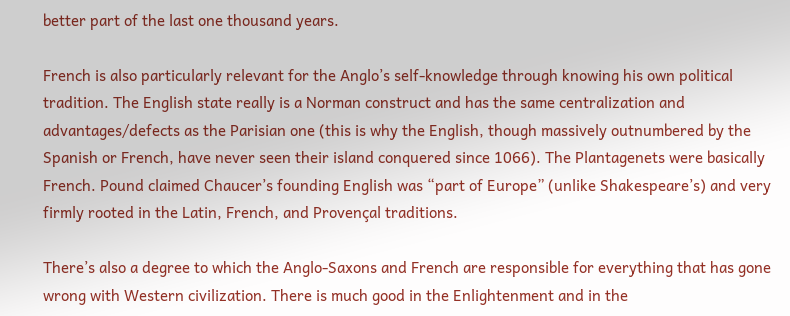better part of the last one thousand years.

French is also particularly relevant for the Anglo’s self-knowledge through knowing his own political tradition. The English state really is a Norman construct and has the same centralization and advantages/defects as the Parisian one (this is why the English, though massively outnumbered by the Spanish or French, have never seen their island conquered since 1066). The Plantagenets were basically French. Pound claimed Chaucer’s founding English was “part of Europe” (unlike Shakespeare’s) and very firmly rooted in the Latin, French, and Provençal traditions.

There’s also a degree to which the Anglo-Saxons and French are responsible for everything that has gone wrong with Western civilization. There is much good in the Enlightenment and in the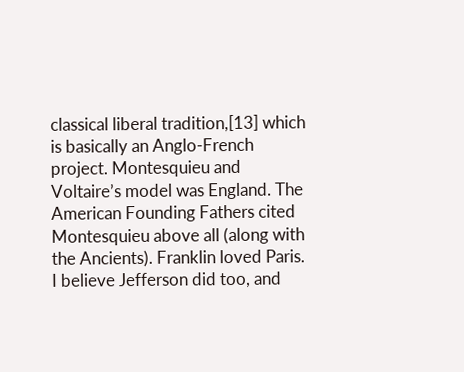classical liberal tradition,[13] which is basically an Anglo-French project. Montesquieu and Voltaire’s model was England. The American Founding Fathers cited Montesquieu above all (along with the Ancients). Franklin loved Paris. I believe Jefferson did too, and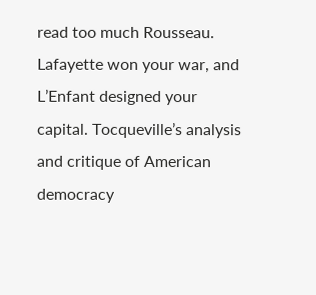read too much Rousseau. Lafayette won your war, and L’Enfant designed your capital. Tocqueville’s analysis and critique of American democracy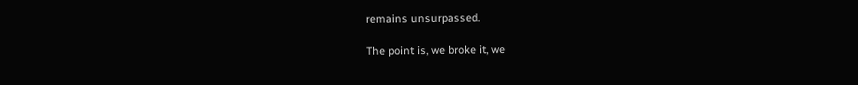remains unsurpassed.

The point is, we broke it, we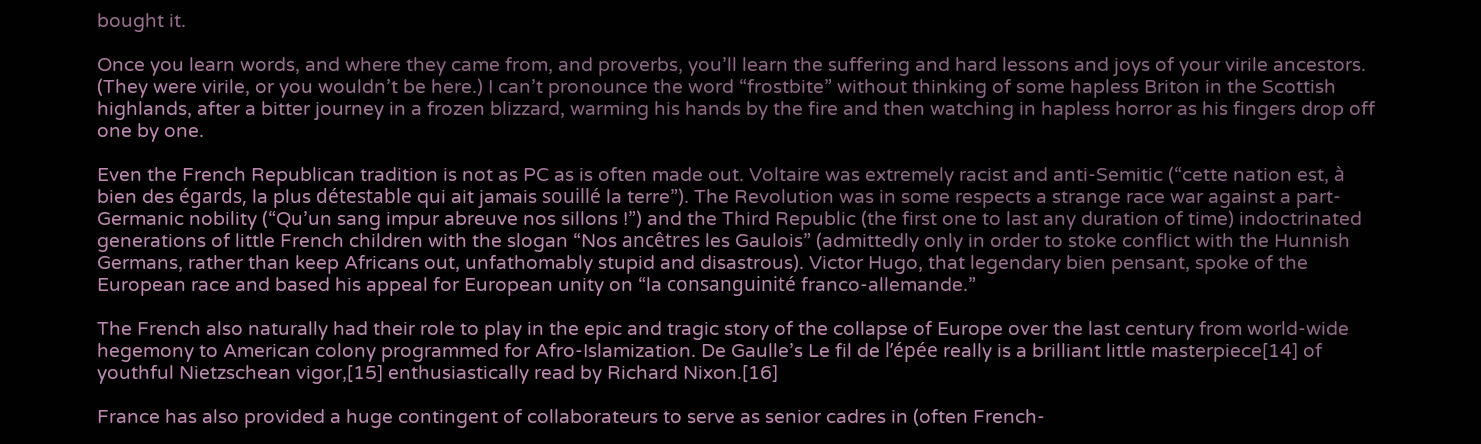bought it.

Once you learn words, and where they came from, and proverbs, you’ll learn the suffering and hard lessons and joys of your virile ancestors. (They were virile, or you wouldn’t be here.) I can’t pronounce the word “frostbite” without thinking of some hapless Briton in the Scottish highlands, after a bitter journey in a frozen blizzard, warming his hands by the fire and then watching in hapless horror as his fingers drop off one by one.

Even the French Republican tradition is not as PC as is often made out. Voltaire was extremely racist and anti-Semitic (“cette nation est, à bien des égards, la plus détestable qui ait jamais souillé la terre”). The Revolution was in some respects a strange race war against a part-Germanic nobility (“Qu’un sang impur abreuve nos sillons !”) and the Third Republic (the first one to last any duration of time) indoctrinated generations of little French children with the slogan “Nos ancêtres les Gaulois” (admittedly only in order to stoke conflict with the Hunnish Germans, rather than keep Africans out, unfathomably stupid and disastrous). Victor Hugo, that legendary bien pensant, spoke of the European race and based his appeal for European unity on “la consanguinité franco-allemande.”

The French also naturally had their role to play in the epic and tragic story of the collapse of Europe over the last century from world-wide hegemony to American colony programmed for Afro-Islamization. De Gaulle’s Le fil de l’épée really is a brilliant little masterpiece[14] of youthful Nietzschean vigor,[15] enthusiastically read by Richard Nixon.[16]

France has also provided a huge contingent of collaborateurs to serve as senior cadres in (often French-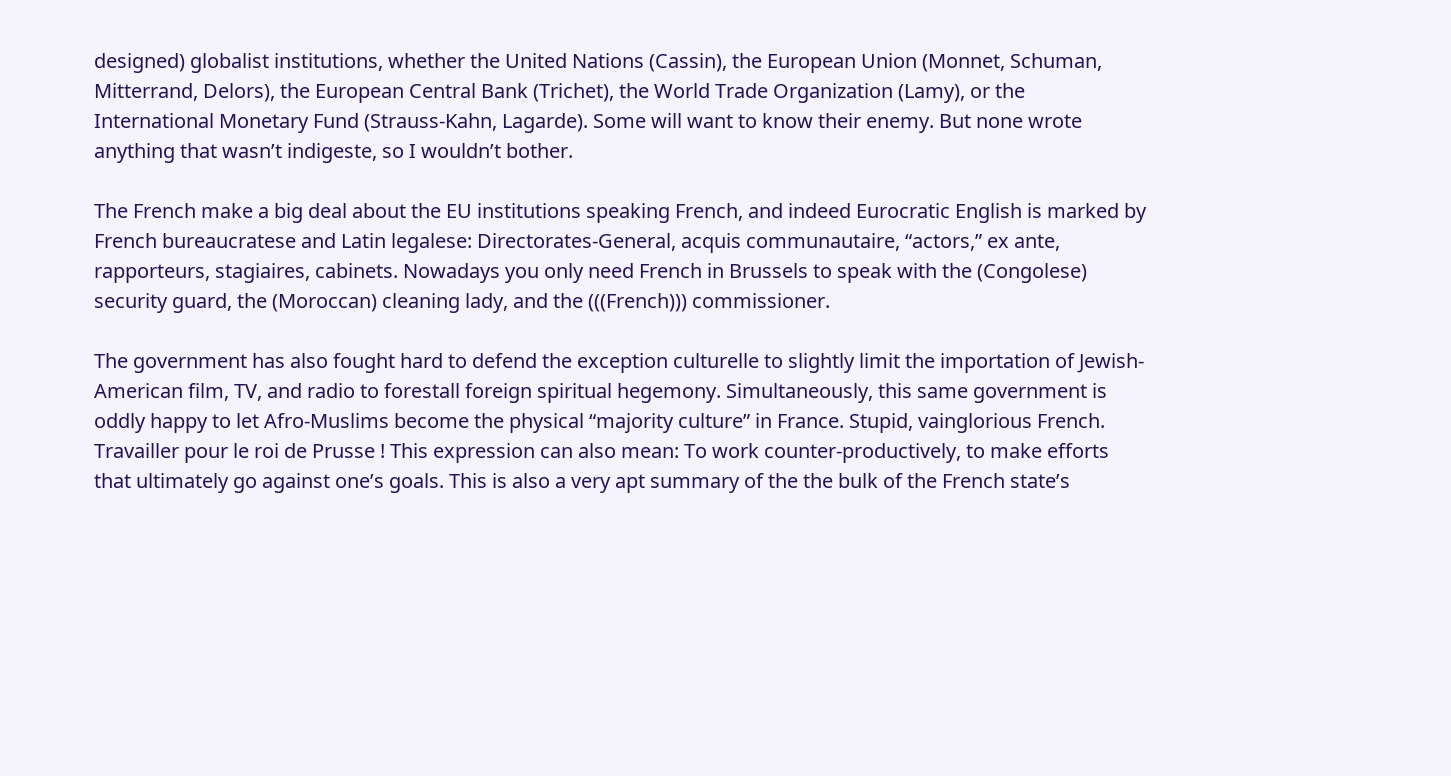designed) globalist institutions, whether the United Nations (Cassin), the European Union (Monnet, Schuman, Mitterrand, Delors), the European Central Bank (Trichet), the World Trade Organization (Lamy), or the International Monetary Fund (Strauss-Kahn, Lagarde). Some will want to know their enemy. But none wrote anything that wasn’t indigeste, so I wouldn’t bother.

The French make a big deal about the EU institutions speaking French, and indeed Eurocratic English is marked by French bureaucratese and Latin legalese: Directorates-General, acquis communautaire, “actors,” ex ante, rapporteurs, stagiaires, cabinets. Nowadays you only need French in Brussels to speak with the (Congolese) security guard, the (Moroccan) cleaning lady, and the (((French))) commissioner.

The government has also fought hard to defend the exception culturelle to slightly limit the importation of Jewish-American film, TV, and radio to forestall foreign spiritual hegemony. Simultaneously, this same government is oddly happy to let Afro-Muslims become the physical “majority culture” in France. Stupid, vainglorious French. Travailler pour le roi de Prusse ! This expression can also mean: To work counter-productively, to make efforts that ultimately go against one’s goals. This is also a very apt summary of the the bulk of the French state’s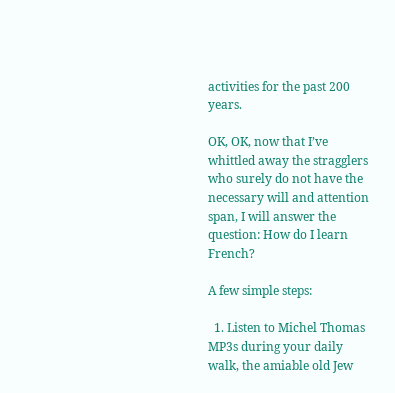activities for the past 200 years.

OK, OK, now that I’ve whittled away the stragglers who surely do not have the necessary will and attention span, I will answer the question: How do I learn French?

A few simple steps:

  1. Listen to Michel Thomas MP3s during your daily walk, the amiable old Jew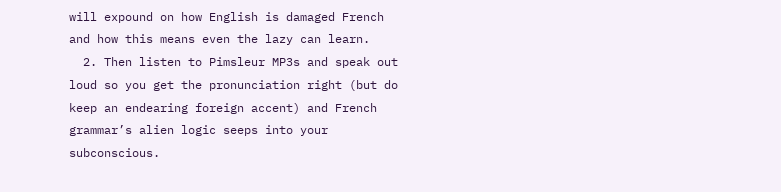will expound on how English is damaged French and how this means even the lazy can learn.
  2. Then listen to Pimsleur MP3s and speak out loud so you get the pronunciation right (but do keep an endearing foreign accent) and French grammar’s alien logic seeps into your subconscious.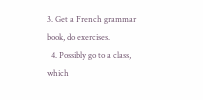3. Get a French grammar book, do exercises.
  4. Possibly go to a class, which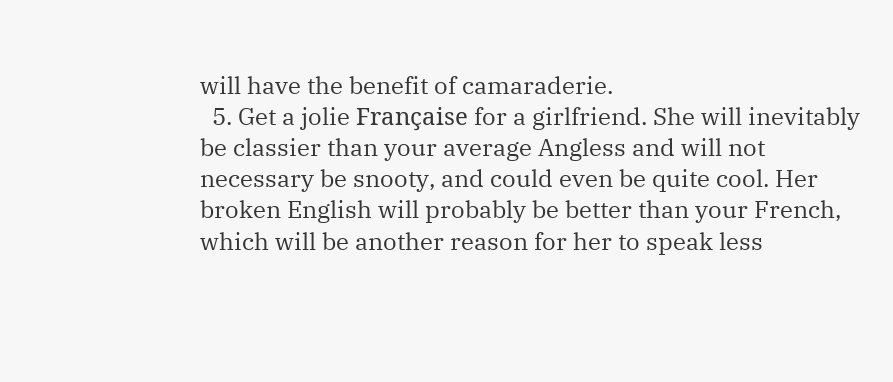will have the benefit of camaraderie.
  5. Get a jolie Française for a girlfriend. She will inevitably be classier than your average Angless and will not necessary be snooty, and could even be quite cool. Her broken English will probably be better than your French, which will be another reason for her to speak less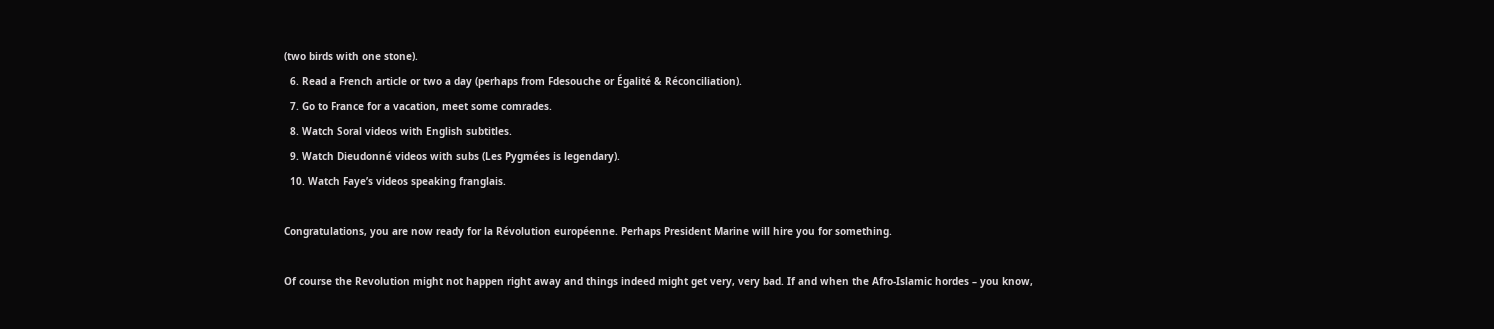(two birds with one stone).
  6. Read a French article or two a day (perhaps from Fdesouche or Égalité & Réconciliation).
  7. Go to France for a vacation, meet some comrades.
  8. Watch Soral videos with English subtitles.
  9. Watch Dieudonné videos with subs (Les Pygmées is legendary).
  10. Watch Faye’s videos speaking franglais.

Congratulations, you are now ready for la Révolution européenne. Perhaps President Marine will hire you for something.

Of course the Revolution might not happen right away and things indeed might get very, very bad. If and when the Afro-Islamic hordes – you know,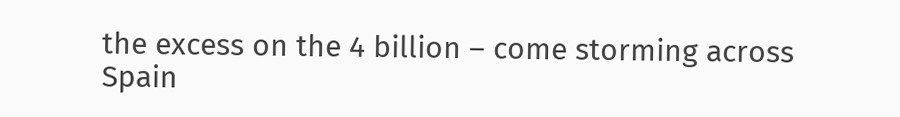the excess on the 4 billion – come storming across Spain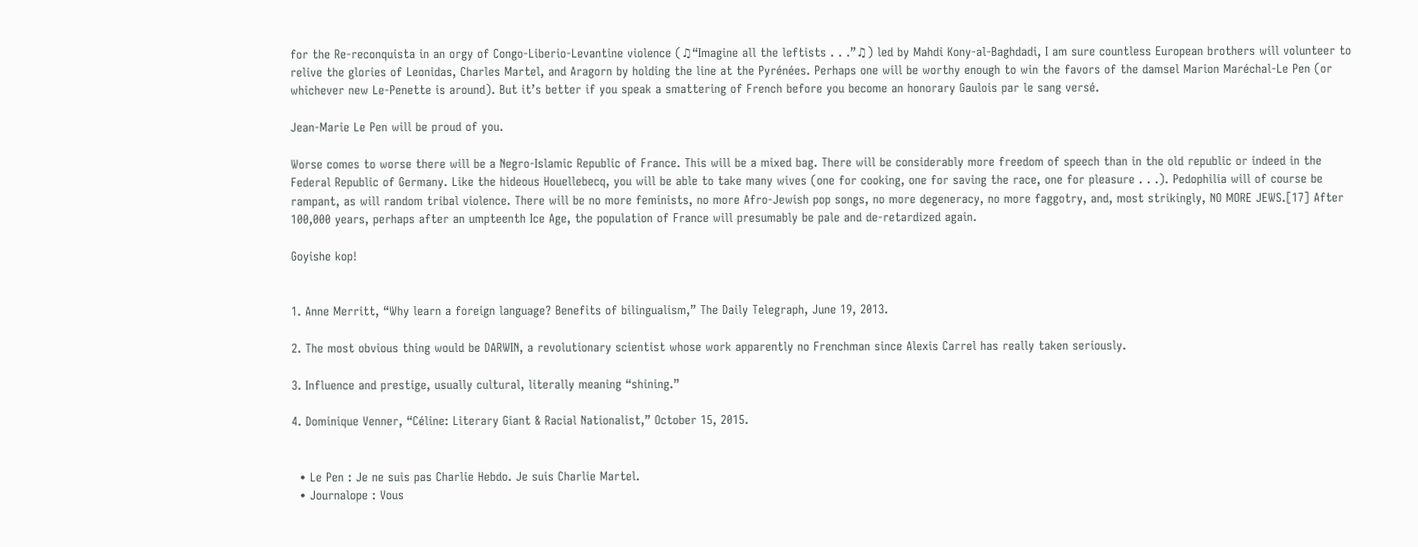for the Re-reconquista in an orgy of Congo-Liberio-Levantine violence (♫“Imagine all the leftists . . .”♫) led by Mahdi Kony-al-Baghdadi, I am sure countless European brothers will volunteer to relive the glories of Leonidas, Charles Martel, and Aragorn by holding the line at the Pyrénées. Perhaps one will be worthy enough to win the favors of the damsel Marion Maréchal-Le Pen (or whichever new Le-Penette is around). But it’s better if you speak a smattering of French before you become an honorary Gaulois par le sang versé.

Jean-Marie Le Pen will be proud of you.

Worse comes to worse there will be a Negro-Islamic Republic of France. This will be a mixed bag. There will be considerably more freedom of speech than in the old republic or indeed in the Federal Republic of Germany. Like the hideous Houellebecq, you will be able to take many wives (one for cooking, one for saving the race, one for pleasure . . .). Pedophilia will of course be rampant, as will random tribal violence. There will be no more feminists, no more Afro-Jewish pop songs, no more degeneracy, no more faggotry, and, most strikingly, NO MORE JEWS.[17] After 100,000 years, perhaps after an umpteenth Ice Age, the population of France will presumably be pale and de-retardized again.

Goyishe kop!


1. Anne Merritt, “Why learn a foreign language? Benefits of bilingualism,” The Daily Telegraph, June 19, 2013.

2. The most obvious thing would be DARWIN, a revolutionary scientist whose work apparently no Frenchman since Alexis Carrel has really taken seriously.

3. Influence and prestige, usually cultural, literally meaning “shining.”

4. Dominique Venner, “Céline: Literary Giant & Racial Nationalist,” October 15, 2015.


  • Le Pen : Je ne suis pas Charlie Hebdo. Je suis Charlie Martel.
  • Journalope : Vous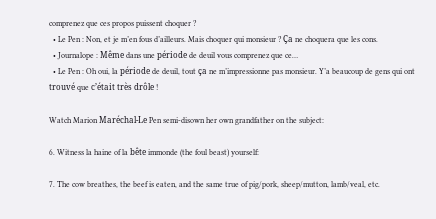comprenez que ces propos puissent choquer ?
  • Le Pen : Non, et je m’en fous d’ailleurs. Mais choquer qui monsieur ? Ça ne choquera que les cons.
  • Journalope : Même dans une période de deuil vous comprenez que ce…
  • Le Pen : Oh oui, la période de deuil, tout ça ne m’impressionne pas monsieur. Y’a beaucoup de gens qui ont trouvé que c’était très drôle !

Watch Marion Maréchal-Le Pen semi-disown her own grandfather on the subject:

6. Witness la haine of la bête immonde (the foul beast) yourself:

7. The cow breathes, the beef is eaten, and the same true of pig/pork, sheep/mutton, lamb/veal, etc.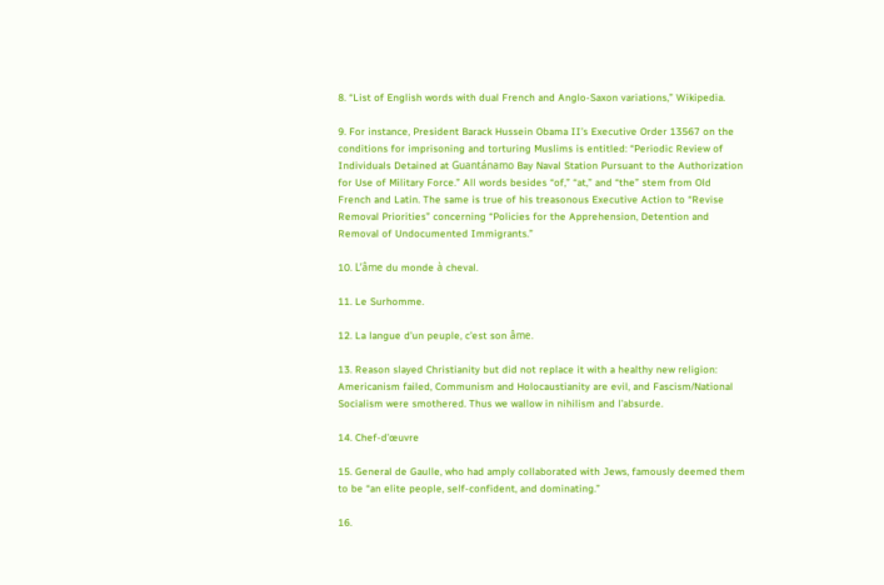8. “List of English words with dual French and Anglo-Saxon variations,” Wikipedia.

9. For instance, President Barack Hussein Obama II’s Executive Order 13567 on the conditions for imprisoning and torturing Muslims is entitled: “Periodic Review of Individuals Detained at Guantánamo Bay Naval Station Pursuant to the Authorization for Use of Military Force.” All words besides “of,” “at,” and “the” stem from Old French and Latin. The same is true of his treasonous Executive Action to “Revise Removal Priorities” concerning “Policies for the Apprehension, Detention and Removal of Undocumented Immigrants.”

10. L’âme du monde à cheval.

11. Le Surhomme.

12. La langue d’un peuple, c’est son âme.

13. Reason slayed Christianity but did not replace it with a healthy new religion: Americanism failed, Communism and Holocaustianity are evil, and Fascism/National Socialism were smothered. Thus we wallow in nihilism and l’absurde.

14. Chef-d’œuvre

15. General de Gaulle, who had amply collaborated with Jews, famously deemed them to be “an elite people, self-confident, and dominating.”

16.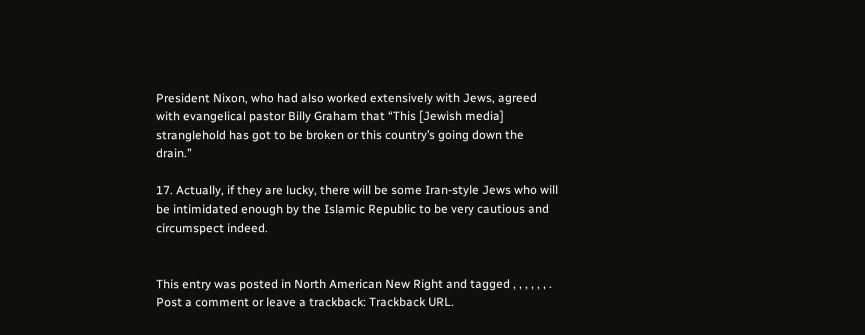President Nixon, who had also worked extensively with Jews, agreed with evangelical pastor Billy Graham that “This [Jewish media] stranglehold has got to be broken or this country’s going down the drain.”

17. Actually, if they are lucky, there will be some Iran-style Jews who will be intimidated enough by the Islamic Republic to be very cautious and circumspect indeed.


This entry was posted in North American New Right and tagged , , , , , , . Post a comment or leave a trackback: Trackback URL.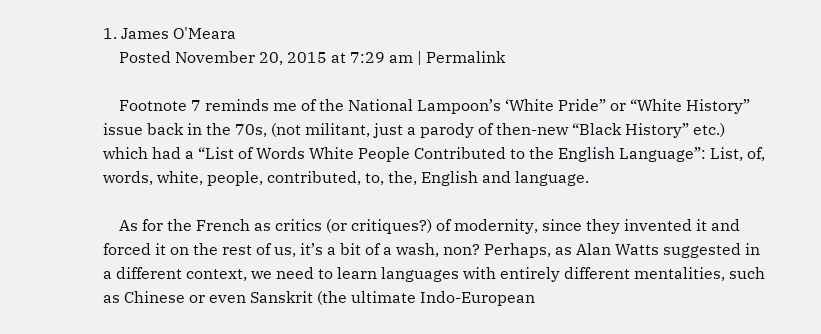1. James O'Meara
    Posted November 20, 2015 at 7:29 am | Permalink

    Footnote 7 reminds me of the National Lampoon’s ‘White Pride” or “White History” issue back in the 70s, (not militant, just a parody of then-new “Black History” etc.) which had a “List of Words White People Contributed to the English Language”: List, of, words, white, people, contributed, to, the, English and language.

    As for the French as critics (or critiques?) of modernity, since they invented it and forced it on the rest of us, it’s a bit of a wash, non? Perhaps, as Alan Watts suggested in a different context, we need to learn languages with entirely different mentalities, such as Chinese or even Sanskrit (the ultimate Indo-European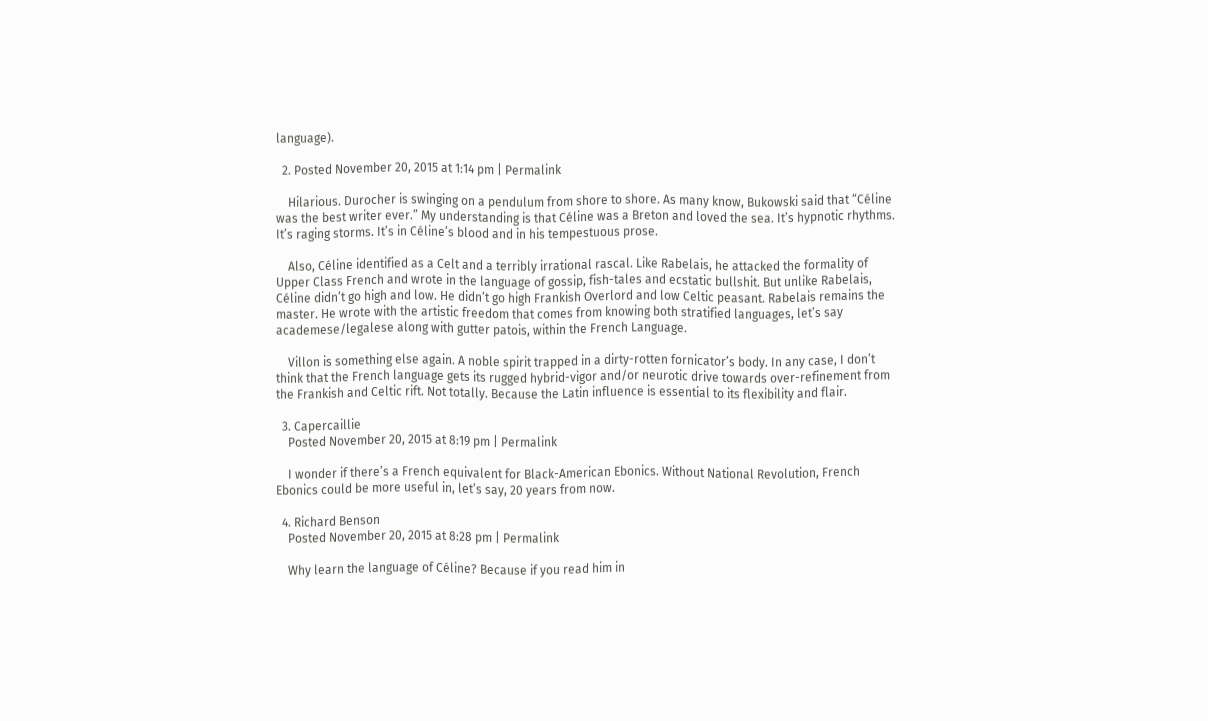language).

  2. Posted November 20, 2015 at 1:14 pm | Permalink

    Hilarious. Durocher is swinging on a pendulum from shore to shore. As many know, Bukowski said that “Céline was the best writer ever.” My understanding is that Céline was a Breton and loved the sea. It’s hypnotic rhythms. It’s raging storms. It’s in Céline’s blood and in his tempestuous prose.

    Also, Céline identified as a Celt and a terribly irrational rascal. Like Rabelais, he attacked the formality of Upper Class French and wrote in the language of gossip, fish-tales and ecstatic bullshit. But unlike Rabelais, Céline didn’t go high and low. He didn’t go high Frankish Overlord and low Celtic peasant. Rabelais remains the master. He wrote with the artistic freedom that comes from knowing both stratified languages, let’s say academese/legalese along with gutter patois, within the French Language.

    Villon is something else again. A noble spirit trapped in a dirty-rotten fornicator’s body. In any case, I don’t think that the French language gets its rugged hybrid-vigor and/or neurotic drive towards over-refinement from the Frankish and Celtic rift. Not totally. Because the Latin influence is essential to its flexibility and flair.

  3. Capercaillie
    Posted November 20, 2015 at 8:19 pm | Permalink

    I wonder if there’s a French equivalent for Black-American Ebonics. Without National Revolution, French Ebonics could be more useful in, let’s say, 20 years from now.

  4. Richard Benson
    Posted November 20, 2015 at 8:28 pm | Permalink

    Why learn the language of Céline? Because if you read him in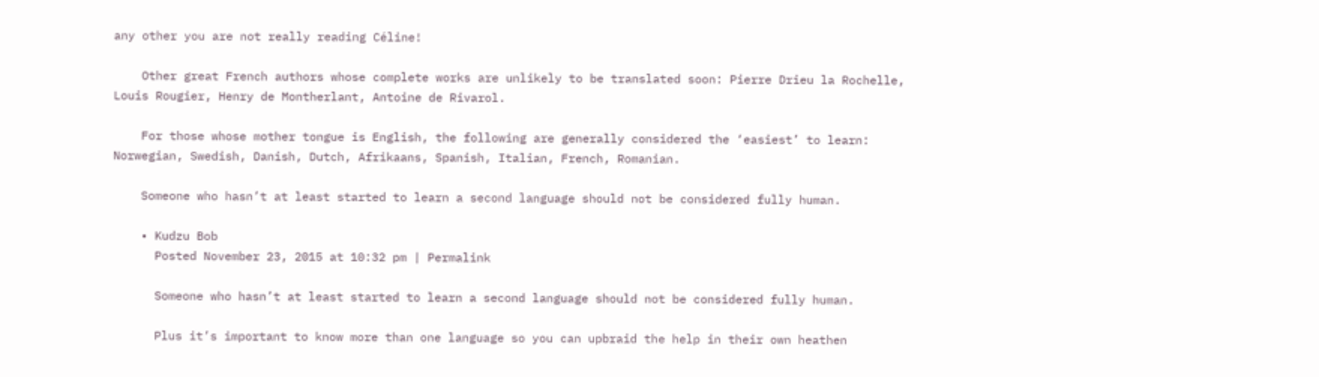any other you are not really reading Céline!

    Other great French authors whose complete works are unlikely to be translated soon: Pierre Drieu la Rochelle, Louis Rougier, Henry de Montherlant, Antoine de Rivarol.

    For those whose mother tongue is English, the following are generally considered the ‘easiest’ to learn: Norwegian, Swedish, Danish, Dutch, Afrikaans, Spanish, Italian, French, Romanian.

    Someone who hasn’t at least started to learn a second language should not be considered fully human.

    • Kudzu Bob
      Posted November 23, 2015 at 10:32 pm | Permalink

      Someone who hasn’t at least started to learn a second language should not be considered fully human.

      Plus it’s important to know more than one language so you can upbraid the help in their own heathen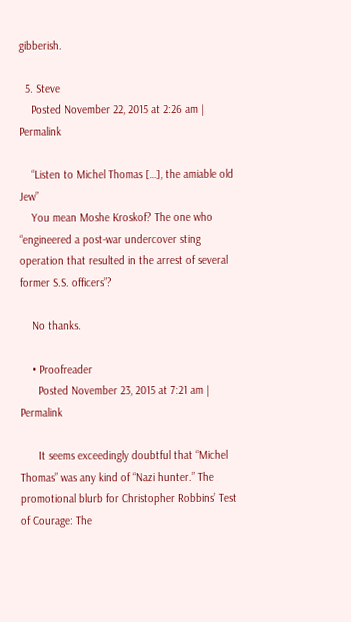gibberish.

  5. Steve
    Posted November 22, 2015 at 2:26 am | Permalink

    “Listen to Michel Thomas […], the amiable old Jew”
    You mean Moshe Kroskof? The one who “engineered a post-war undercover sting operation that resulted in the arrest of several former S.S. officers”?

    No thanks.

    • Proofreader
      Posted November 23, 2015 at 7:21 am | Permalink

      It seems exceedingly doubtful that “Michel Thomas” was any kind of “Nazi hunter.” The promotional blurb for Christopher Robbins’ Test of Courage: The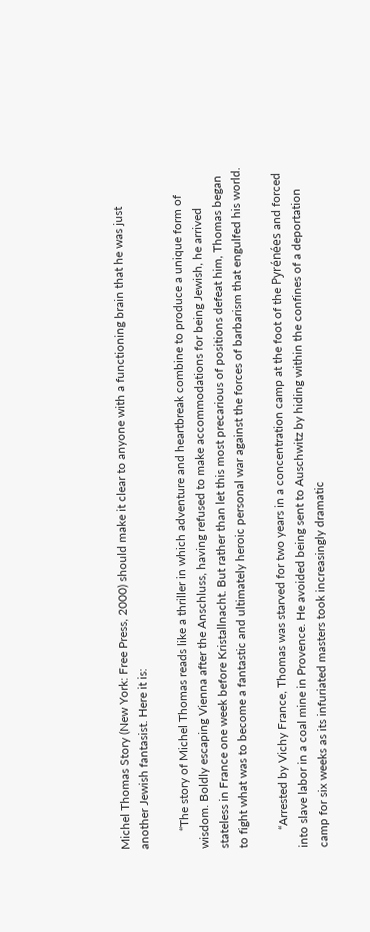Michel Thomas Story (New York: Free Press, 2000) should make it clear to anyone with a functioning brain that he was just another Jewish fantasist. Here it is:

      “The story of Michel Thomas reads like a thriller in which adventure and heartbreak combine to produce a unique form of wisdom. Boldly escaping Vienna after the Anschluss, having refused to make accommodations for being Jewish, he arrived stateless in France one week before Kristallnacht. But rather than let this most precarious of positions defeat him, Thomas began to fight what was to become a fantastic and ultimately heroic personal war against the forces of barbarism that engulfed his world.

      “Arrested by Vichy France, Thomas was starved for two years in a concentration camp at the foot of the Pyrénées and forced into slave labor in a coal mine in Provence. He avoided being sent to Auschwitz by hiding within the confines of a deportation camp for six weeks as its infuriated masters took increasingly dramatic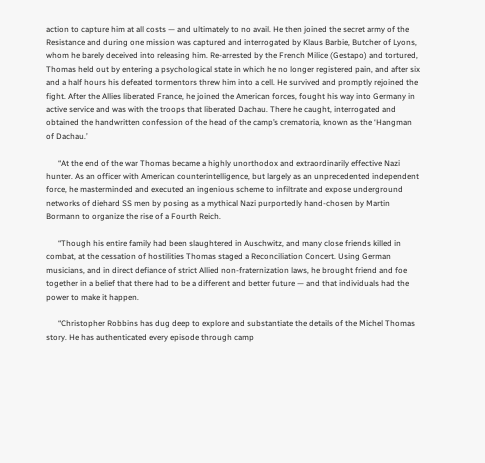action to capture him at all costs — and ultimately to no avail. He then joined the secret army of the Resistance and during one mission was captured and interrogated by Klaus Barbie, Butcher of Lyons, whom he barely deceived into releasing him. Re-arrested by the French Milice (Gestapo) and tortured, Thomas held out by entering a psychological state in which he no longer registered pain, and after six and a half hours his defeated tormentors threw him into a cell. He survived and promptly rejoined the fight. After the Allies liberated France, he joined the American forces, fought his way into Germany in active service and was with the troops that liberated Dachau. There he caught, interrogated and obtained the handwritten confession of the head of the camp’s crematoria, known as the ‘Hangman of Dachau.’

      “At the end of the war Thomas became a highly unorthodox and extraordinarily effective Nazi hunter. As an officer with American counterintelligence, but largely as an unprecedented independent force, he masterminded and executed an ingenious scheme to infiltrate and expose underground networks of diehard SS men by posing as a mythical Nazi purportedly hand-chosen by Martin Bormann to organize the rise of a Fourth Reich.

      “Though his entire family had been slaughtered in Auschwitz, and many close friends killed in combat, at the cessation of hostilities Thomas staged a Reconciliation Concert. Using German musicians, and in direct defiance of strict Allied non-fraternization laws, he brought friend and foe together in a belief that there had to be a different and better future — and that individuals had the power to make it happen.

      “Christopher Robbins has dug deep to explore and substantiate the details of the Michel Thomas story. He has authenticated every episode through camp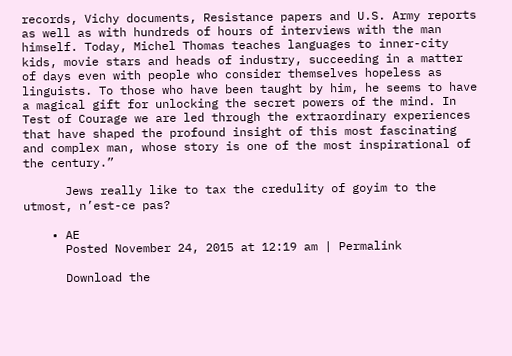records, Vichy documents, Resistance papers and U.S. Army reports as well as with hundreds of hours of interviews with the man himself. Today, Michel Thomas teaches languages to inner-city kids, movie stars and heads of industry, succeeding in a matter of days even with people who consider themselves hopeless as linguists. To those who have been taught by him, he seems to have a magical gift for unlocking the secret powers of the mind. In Test of Courage we are led through the extraordinary experiences that have shaped the profound insight of this most fascinating and complex man, whose story is one of the most inspirational of the century.”

      Jews really like to tax the credulity of goyim to the utmost, n’est-ce pas?

    • AE
      Posted November 24, 2015 at 12:19 am | Permalink

      Download the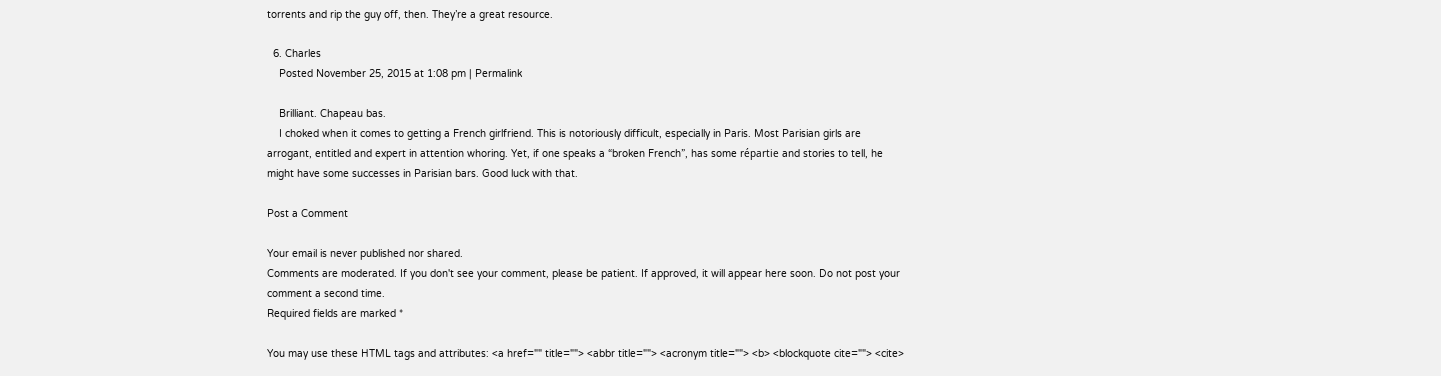torrents and rip the guy off, then. They’re a great resource.

  6. Charles
    Posted November 25, 2015 at 1:08 pm | Permalink

    Brilliant. Chapeau bas.
    I choked when it comes to getting a French girlfriend. This is notoriously difficult, especially in Paris. Most Parisian girls are arrogant, entitled and expert in attention whoring. Yet, if one speaks a “broken French”, has some répartie and stories to tell, he might have some successes in Parisian bars. Good luck with that.

Post a Comment

Your email is never published nor shared.
Comments are moderated. If you don't see your comment, please be patient. If approved, it will appear here soon. Do not post your comment a second time.
Required fields are marked *

You may use these HTML tags and attributes: <a href="" title=""> <abbr title=""> <acronym title=""> <b> <blockquote cite=""> <cite>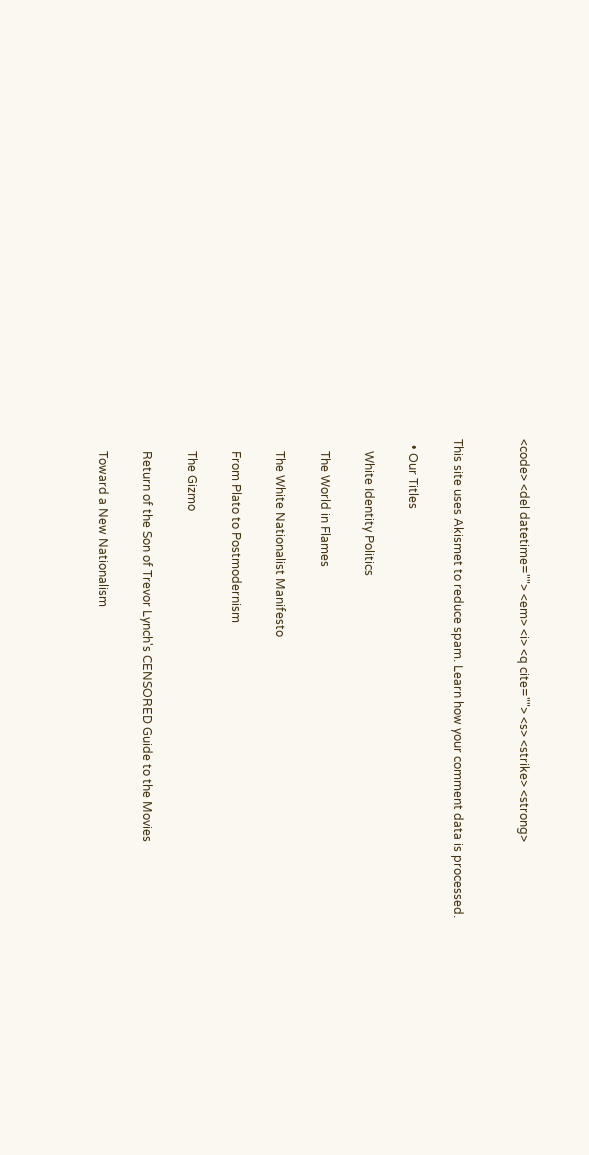<code> <del datetime=""> <em> <i> <q cite=""> <s> <strike> <strong>


This site uses Akismet to reduce spam. Learn how your comment data is processed.

  • Our Titles

    White Identity Politics

    The World in Flames

    The White Nationalist Manifesto

    From Plato to Postmodernism

    The Gizmo

    Return of the Son of Trevor Lynch's CENSORED Guide to the Movies

    Toward a New Nationalism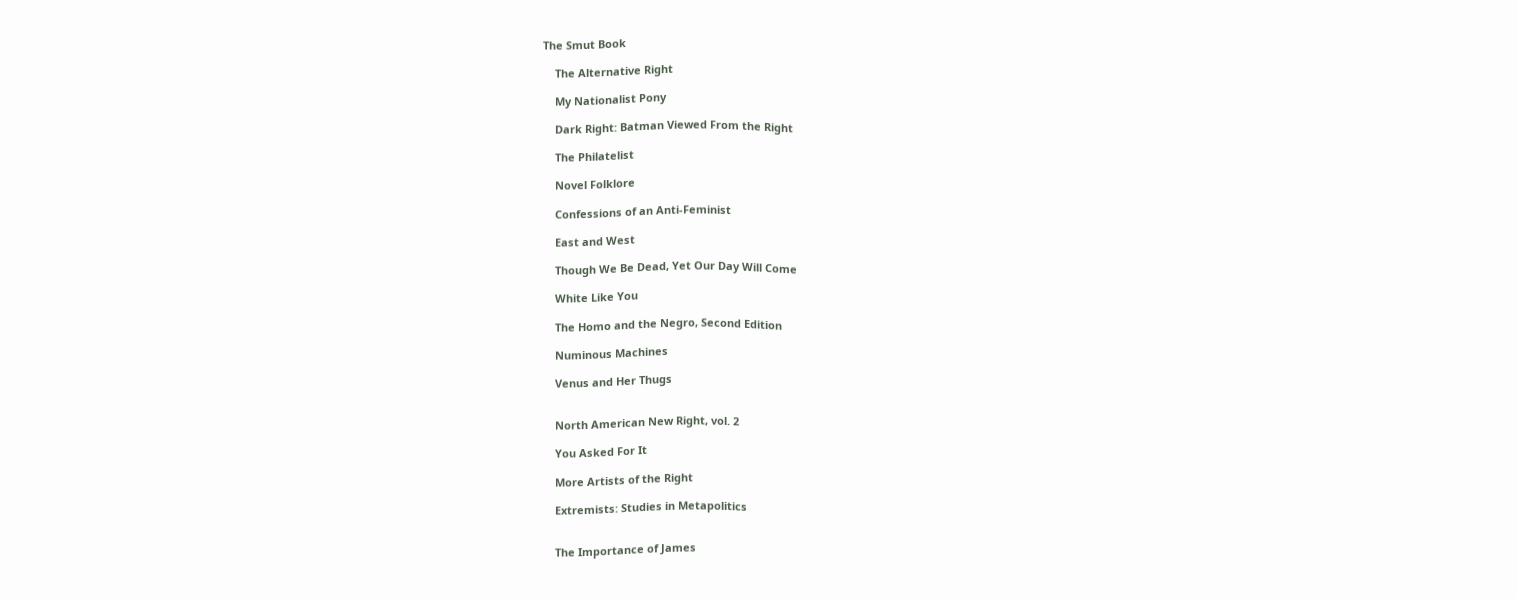The Smut Book

    The Alternative Right

    My Nationalist Pony

    Dark Right: Batman Viewed From the Right

    The Philatelist

    Novel Folklore

    Confessions of an Anti-Feminist

    East and West

    Though We Be Dead, Yet Our Day Will Come

    White Like You

    The Homo and the Negro, Second Edition

    Numinous Machines

    Venus and Her Thugs


    North American New Right, vol. 2

    You Asked For It

    More Artists of the Right

    Extremists: Studies in Metapolitics


    The Importance of James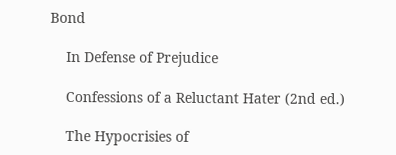Bond

    In Defense of Prejudice

    Confessions of a Reluctant Hater (2nd ed.)

    The Hypocrisies of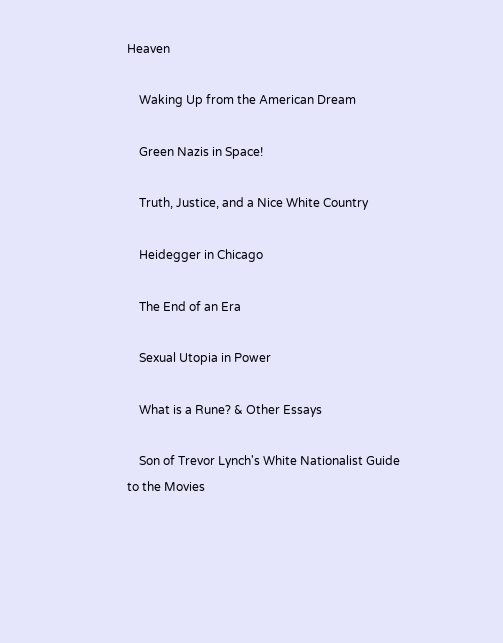Heaven

    Waking Up from the American Dream

    Green Nazis in Space!

    Truth, Justice, and a Nice White Country

    Heidegger in Chicago

    The End of an Era

    Sexual Utopia in Power

    What is a Rune? & Other Essays

    Son of Trevor Lynch's White Nationalist Guide to the Movies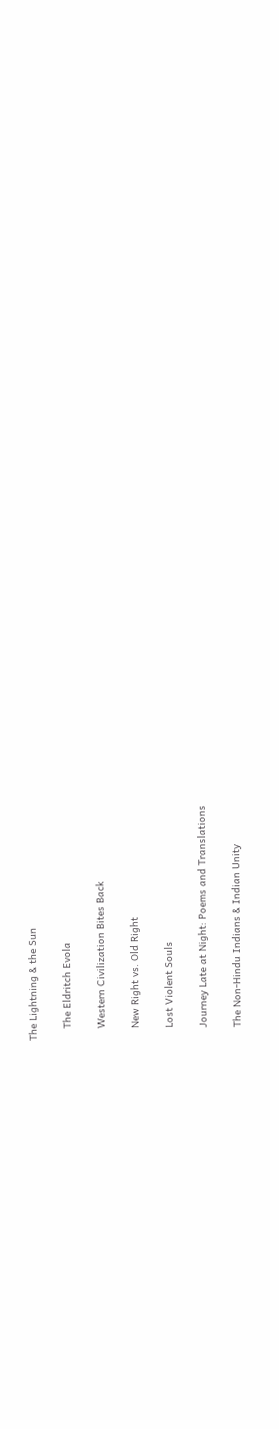The Lightning & the Sun

    The Eldritch Evola

    Western Civilization Bites Back

    New Right vs. Old Right

    Lost Violent Souls

    Journey Late at Night: Poems and Translations

    The Non-Hindu Indians & Indian Unity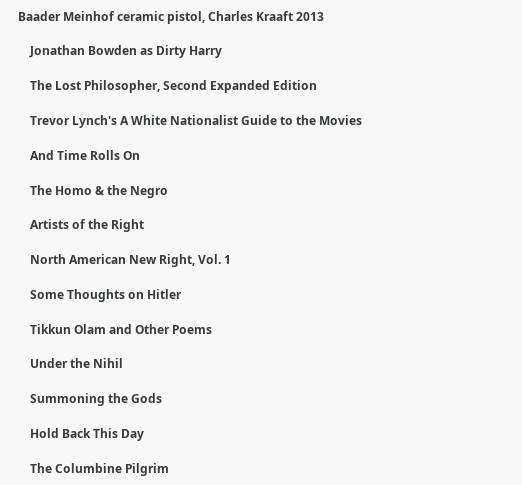Baader Meinhof ceramic pistol, Charles Kraaft 2013

    Jonathan Bowden as Dirty Harry

    The Lost Philosopher, Second Expanded Edition

    Trevor Lynch's A White Nationalist Guide to the Movies

    And Time Rolls On

    The Homo & the Negro

    Artists of the Right

    North American New Right, Vol. 1

    Some Thoughts on Hitler

    Tikkun Olam and Other Poems

    Under the Nihil

    Summoning the Gods

    Hold Back This Day

    The Columbine Pilgrim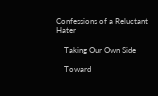Confessions of a Reluctant Hater

    Taking Our Own Side

    Toward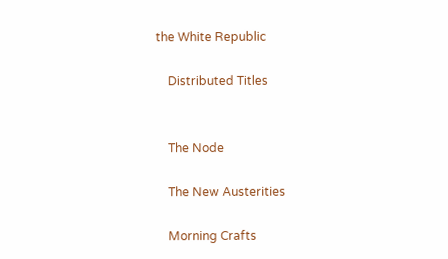the White Republic

    Distributed Titles


    The Node

    The New Austerities

    Morning Crafts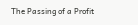The Passing of a Profit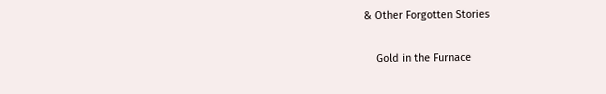& Other Forgotten Stories

    Gold in the Furnace